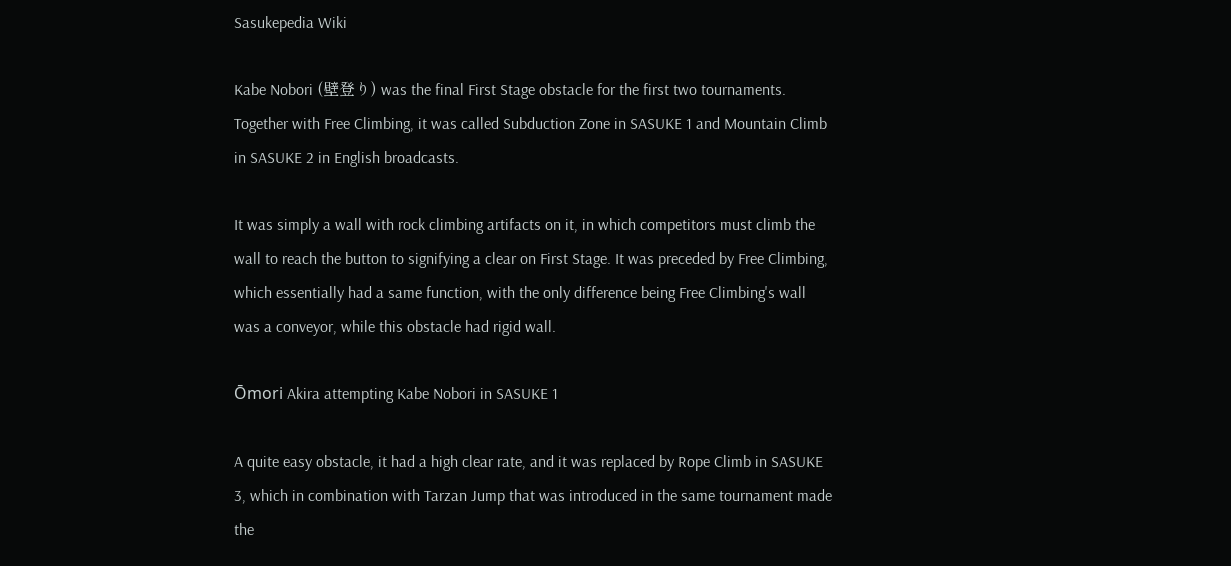Sasukepedia Wiki

Kabe Nobori (壁登り) was the final First Stage obstacle for the first two tournaments. Together with Free Climbing, it was called Subduction Zone in SASUKE 1 and Mountain Climb in SASUKE 2 in English broadcasts.

It was simply a wall with rock climbing artifacts on it, in which competitors must climb the wall to reach the button to signifying a clear on First Stage. It was preceded by Free Climbing, which essentially had a same function, with the only difference being Free Climbing's wall was a conveyor, while this obstacle had rigid wall.

Ōmori Akira attempting Kabe Nobori in SASUKE 1

A quite easy obstacle, it had a high clear rate, and it was replaced by Rope Climb in SASUKE 3, which in combination with Tarzan Jump that was introduced in the same tournament made the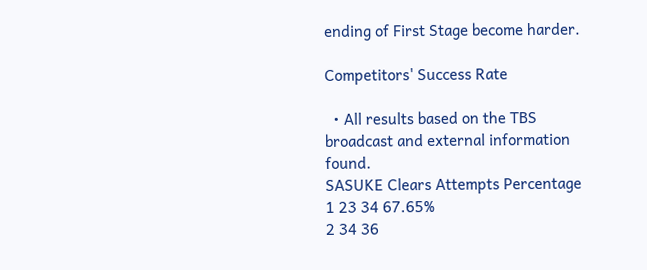ending of First Stage become harder.

Competitors' Success Rate

  • All results based on the TBS broadcast and external information found.
SASUKE Clears Attempts Percentage
1 23 34 67.65%
2 34 36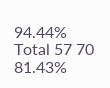94.44%
Total 57 70 81.43%